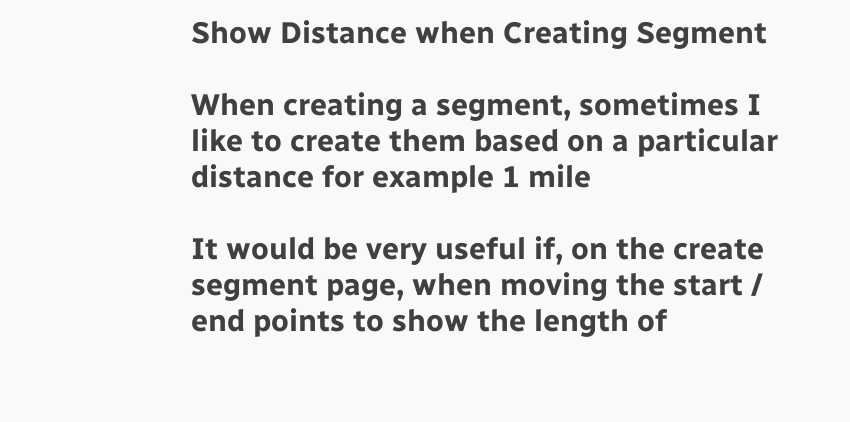Show Distance when Creating Segment

When creating a segment, sometimes I like to create them based on a particular distance for example 1 mile

It would be very useful if, on the create segment page, when moving the start / end points to show the length of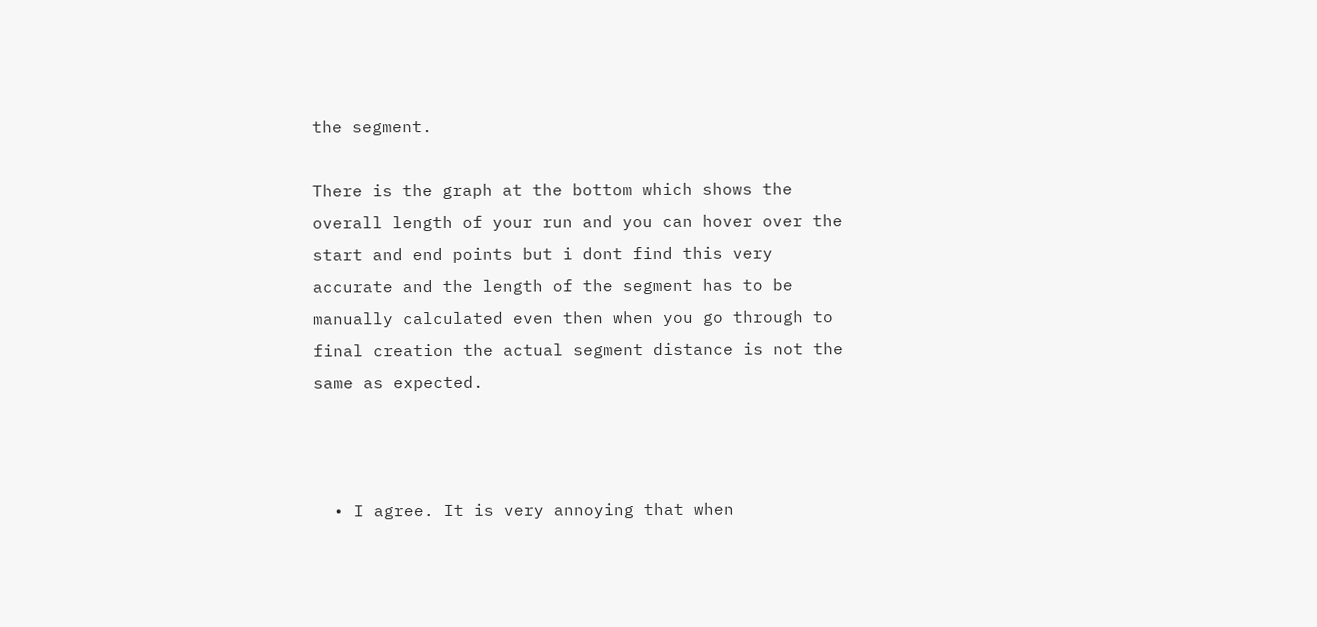the segment.

There is the graph at the bottom which shows the overall length of your run and you can hover over the start and end points but i dont find this very accurate and the length of the segment has to be manually calculated even then when you go through to final creation the actual segment distance is not the same as expected.



  • I agree. It is very annoying that when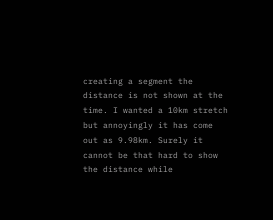creating a segment the distance is not shown at the time. I wanted a 10km stretch but annoyingly it has come out as 9.98km. Surely it cannot be that hard to show the distance while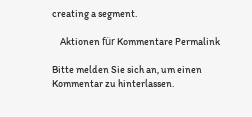creating a segment.

    Aktionen für Kommentare Permalink

Bitte melden Sie sich an, um einen Kommentar zu hinterlassen.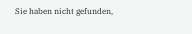Sie haben nicht gefunden,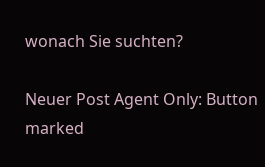wonach Sie suchten?

Neuer Post Agent Only: Button marked